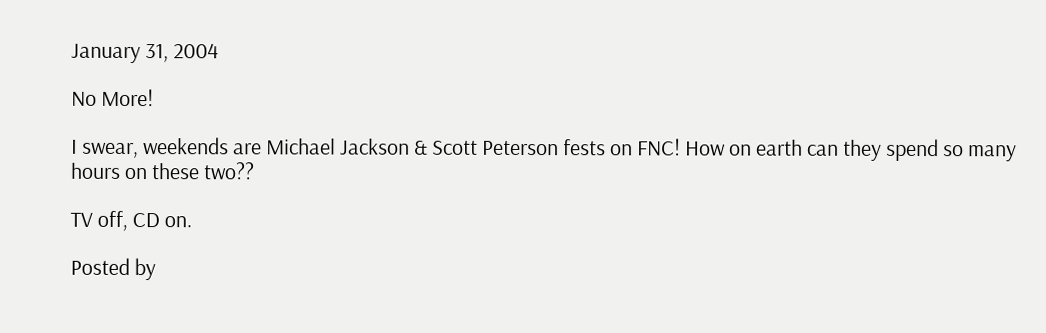January 31, 2004

No More!

I swear, weekends are Michael Jackson & Scott Peterson fests on FNC! How on earth can they spend so many hours on these two??

TV off, CD on.

Posted by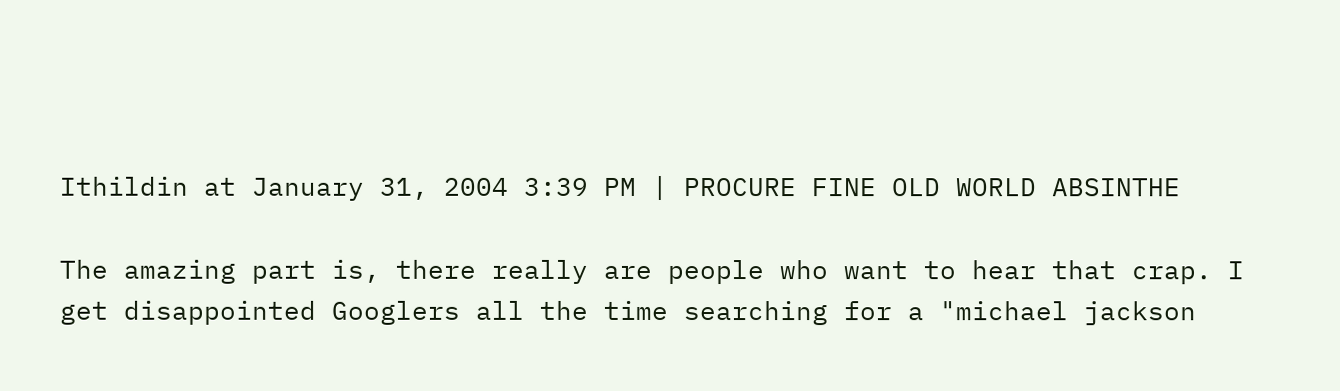Ithildin at January 31, 2004 3:39 PM | PROCURE FINE OLD WORLD ABSINTHE

The amazing part is, there really are people who want to hear that crap. I get disappointed Googlers all the time searching for a "michael jackson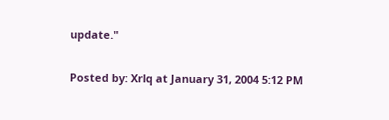update."

Posted by: Xrlq at January 31, 2004 5:12 PM